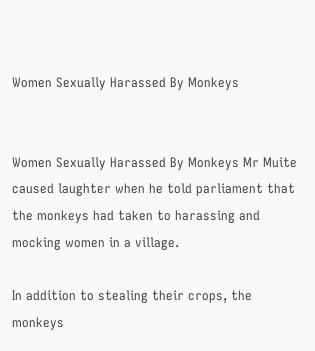Women Sexually Harassed By Monkeys


Women Sexually Harassed By Monkeys Mr Muite caused laughter when he told parliament that the monkeys had taken to harassing and mocking women in a village.

In addition to stealing their crops, the monkeys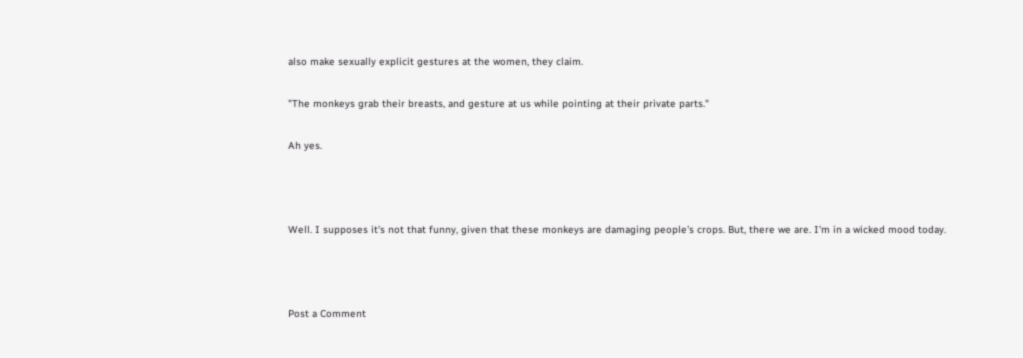also make sexually explicit gestures at the women, they claim.

"The monkeys grab their breasts, and gesture at us while pointing at their private parts."

Ah yes.



Well. I supposes it's not that funny, given that these monkeys are damaging people's crops. But, there we are. I'm in a wicked mood today.



Post a Comment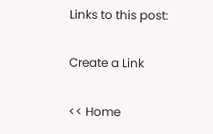Links to this post:

Create a Link

<< Home